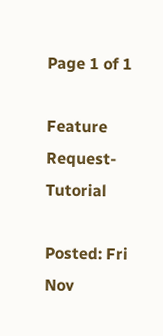Page 1 of 1

Feature Request- Tutorial

Posted: Fri Nov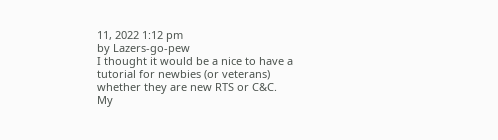11, 2022 1:12 pm
by Lazers-go-pew
I thought it would be a nice to have a tutorial for newbies (or veterans) whether they are new RTS or C&C.
My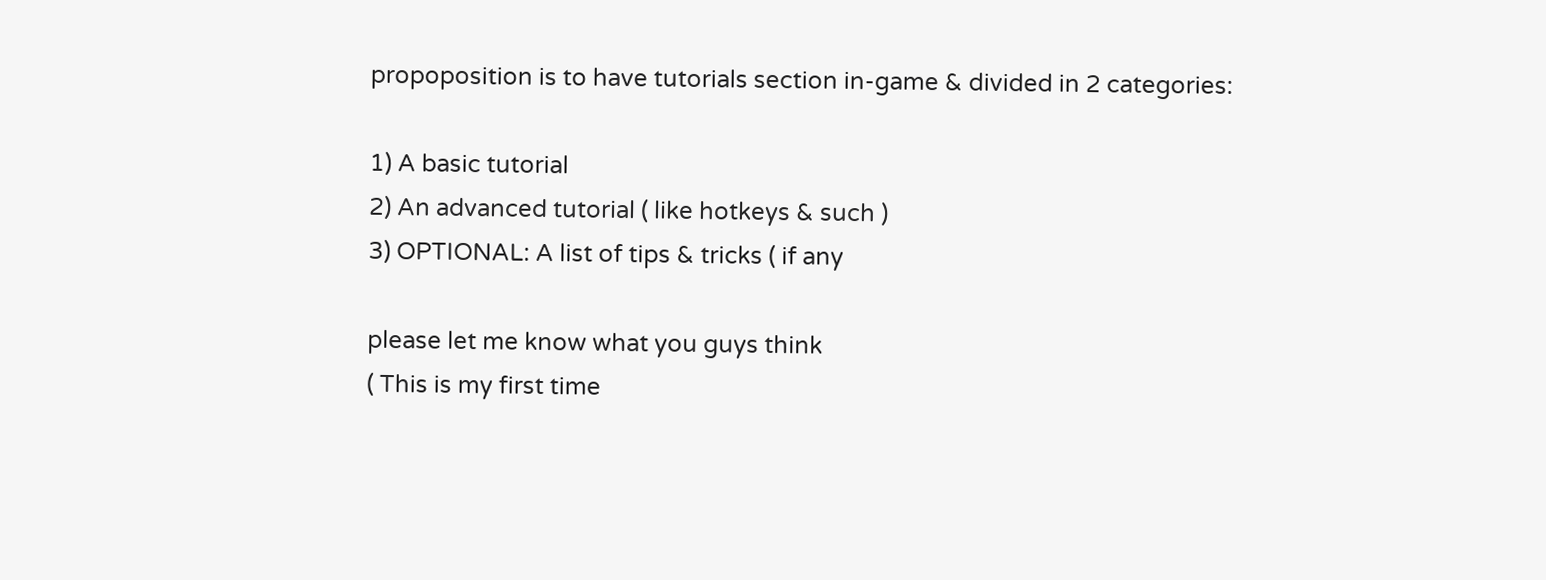propoposition is to have tutorials section in-game & divided in 2 categories:

1) A basic tutorial
2) An advanced tutorial ( like hotkeys & such )
3) OPTIONAL: A list of tips & tricks ( if any

please let me know what you guys think
( This is my first time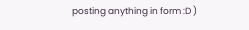posting anything in form :D )